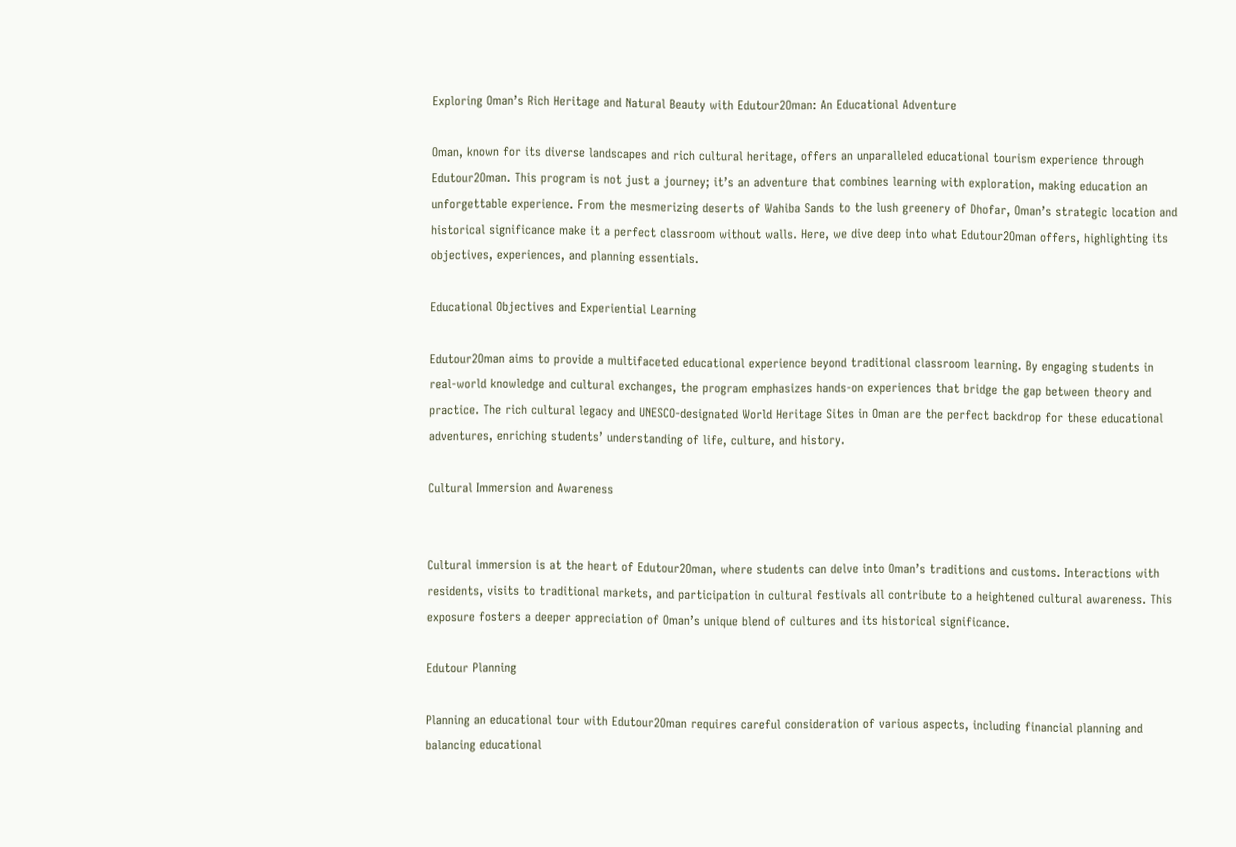Exploring Oman’s Rich Heritage and Natural Beauty with Edutour2Oman: An Educational Adventure

Oman, known for its diverse landscapes and rich cultural heritage, offers an unparalleled educational tourism experience through Edutour2Oman. This program is not just a journey; it’s an adventure that combines learning with exploration, making education an unforgettable experience. From the mesmerizing deserts of Wahiba Sands to the lush greenery of Dhofar, Oman’s strategic location and historical significance make it a perfect classroom without walls. Here, we dive deep into what Edutour2Oman offers, highlighting its objectives, experiences, and planning essentials.

Educational Objectives and Experiential Learning

Edutour2Oman aims to provide a multifaceted educational experience beyond traditional classroom learning. By engaging students in real-world knowledge and cultural exchanges, the program emphasizes hands-on experiences that bridge the gap between theory and practice. The rich cultural legacy and UNESCO-designated World Heritage Sites in Oman are the perfect backdrop for these educational adventures, enriching students’ understanding of life, culture, and history.

Cultural Immersion and Awareness


Cultural immersion is at the heart of Edutour2Oman, where students can delve into Oman’s traditions and customs. Interactions with residents, visits to traditional markets, and participation in cultural festivals all contribute to a heightened cultural awareness. This exposure fosters a deeper appreciation of Oman’s unique blend of cultures and its historical significance.

Edutour Planning

Planning an educational tour with Edutour2Oman requires careful consideration of various aspects, including financial planning and balancing educational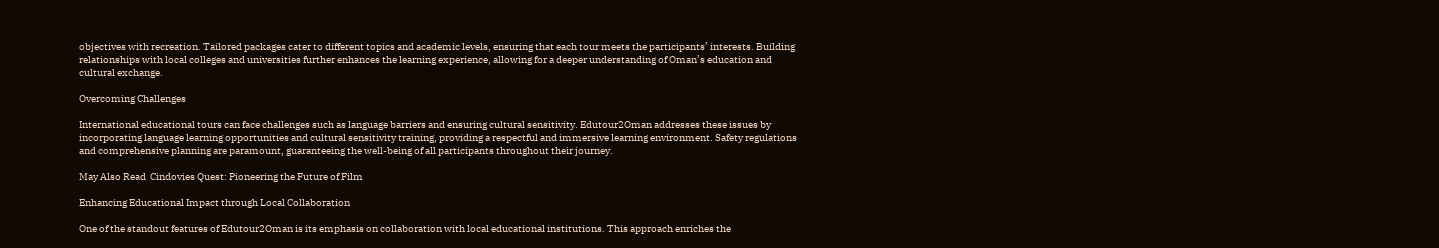objectives with recreation. Tailored packages cater to different topics and academic levels, ensuring that each tour meets the participants’ interests. Building relationships with local colleges and universities further enhances the learning experience, allowing for a deeper understanding of Oman’s education and cultural exchange.

Overcoming Challenges

International educational tours can face challenges such as language barriers and ensuring cultural sensitivity. Edutour2Oman addresses these issues by incorporating language learning opportunities and cultural sensitivity training, providing a respectful and immersive learning environment. Safety regulations and comprehensive planning are paramount, guaranteeing the well-being of all participants throughout their journey.

May Also Read  Cindovies Quest: Pioneering the Future of Film

Enhancing Educational Impact through Local Collaboration

One of the standout features of Edutour2Oman is its emphasis on collaboration with local educational institutions. This approach enriches the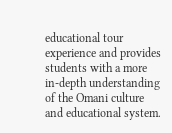educational tour experience and provides students with a more in-depth understanding of the Omani culture and educational system.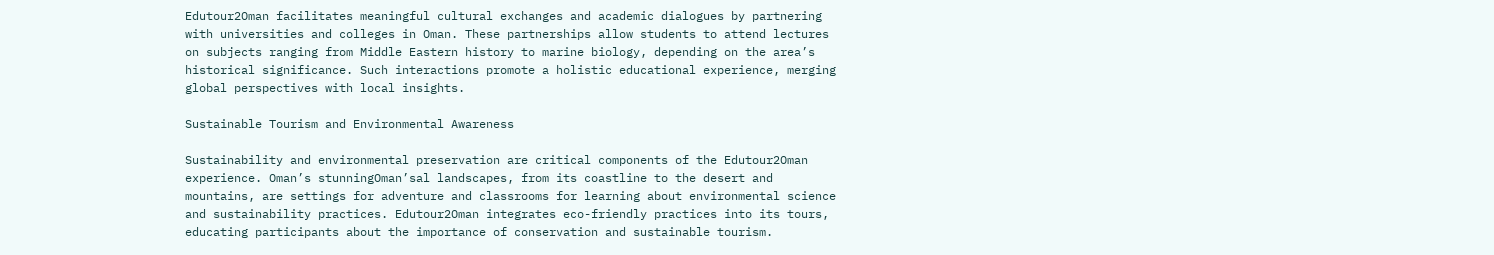Edutour2Oman facilitates meaningful cultural exchanges and academic dialogues by partnering with universities and colleges in Oman. These partnerships allow students to attend lectures on subjects ranging from Middle Eastern history to marine biology, depending on the area’s historical significance. Such interactions promote a holistic educational experience, merging global perspectives with local insights.

Sustainable Tourism and Environmental Awareness

Sustainability and environmental preservation are critical components of the Edutour2Oman experience. Oman’s stunningOman’sal landscapes, from its coastline to the desert and mountains, are settings for adventure and classrooms for learning about environmental science and sustainability practices. Edutour2Oman integrates eco-friendly practices into its tours, educating participants about the importance of conservation and sustainable tourism.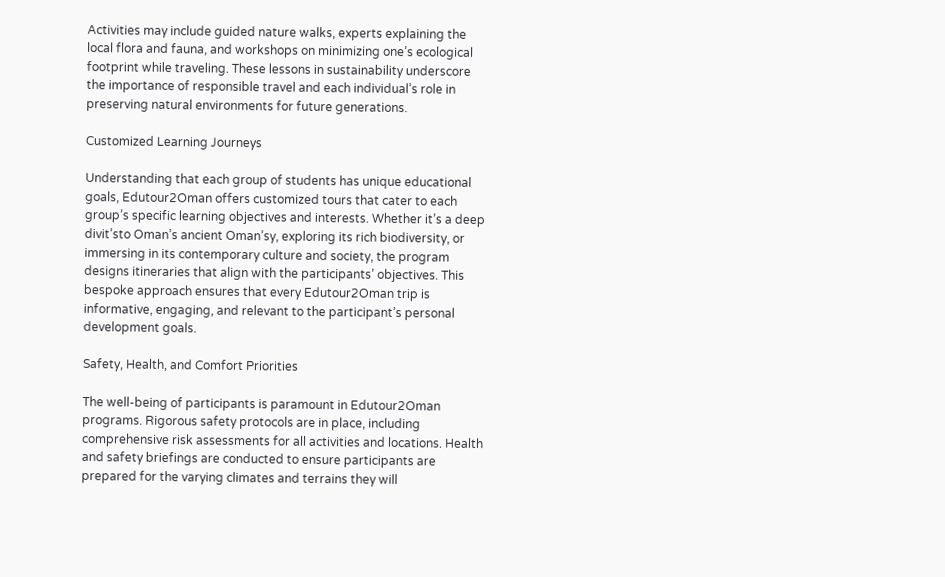Activities may include guided nature walks, experts explaining the local flora and fauna, and workshops on minimizing one’s ecological footprint while traveling. These lessons in sustainability underscore the importance of responsible travel and each individual’s role in preserving natural environments for future generations.

Customized Learning Journeys

Understanding that each group of students has unique educational goals, Edutour2Oman offers customized tours that cater to each group’s specific learning objectives and interests. Whether it’s a deep divit’sto Oman’s ancient Oman’sy, exploring its rich biodiversity, or immersing in its contemporary culture and society, the program designs itineraries that align with the participants’ objectives. This bespoke approach ensures that every Edutour2Oman trip is informative, engaging, and relevant to the participant’s personal development goals.

Safety, Health, and Comfort Priorities

The well-being of participants is paramount in Edutour2Oman programs. Rigorous safety protocols are in place, including comprehensive risk assessments for all activities and locations. Health and safety briefings are conducted to ensure participants are prepared for the varying climates and terrains they will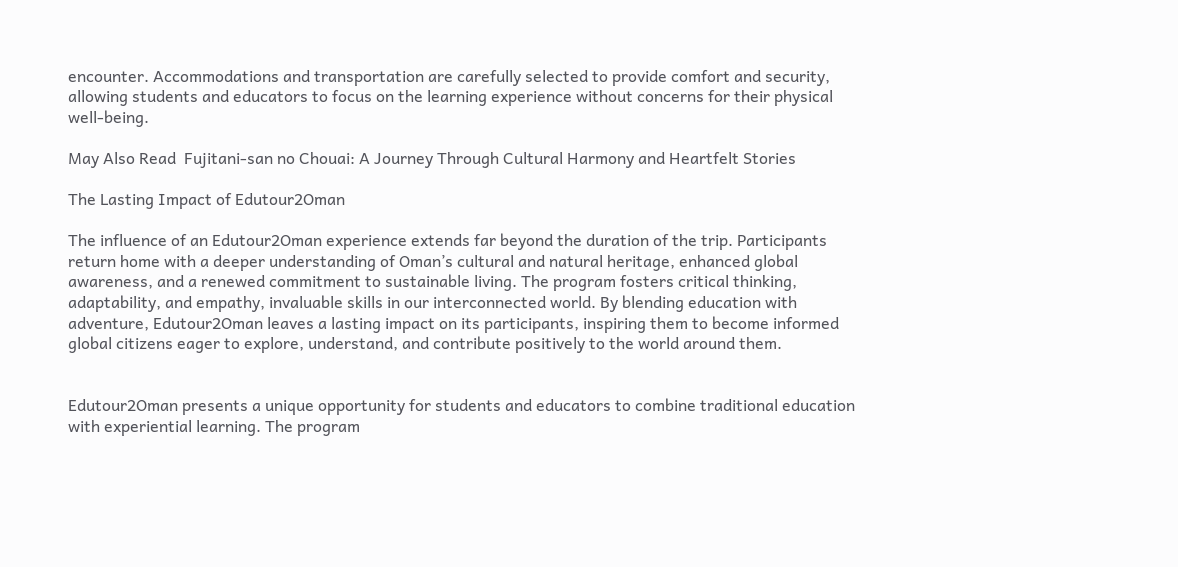encounter. Accommodations and transportation are carefully selected to provide comfort and security, allowing students and educators to focus on the learning experience without concerns for their physical well-being.

May Also Read  Fujitani-san no Chouai: A Journey Through Cultural Harmony and Heartfelt Stories

The Lasting Impact of Edutour2Oman

The influence of an Edutour2Oman experience extends far beyond the duration of the trip. Participants return home with a deeper understanding of Oman’s cultural and natural heritage, enhanced global awareness, and a renewed commitment to sustainable living. The program fosters critical thinking, adaptability, and empathy, invaluable skills in our interconnected world. By blending education with adventure, Edutour2Oman leaves a lasting impact on its participants, inspiring them to become informed global citizens eager to explore, understand, and contribute positively to the world around them.


Edutour2Oman presents a unique opportunity for students and educators to combine traditional education with experiential learning. The program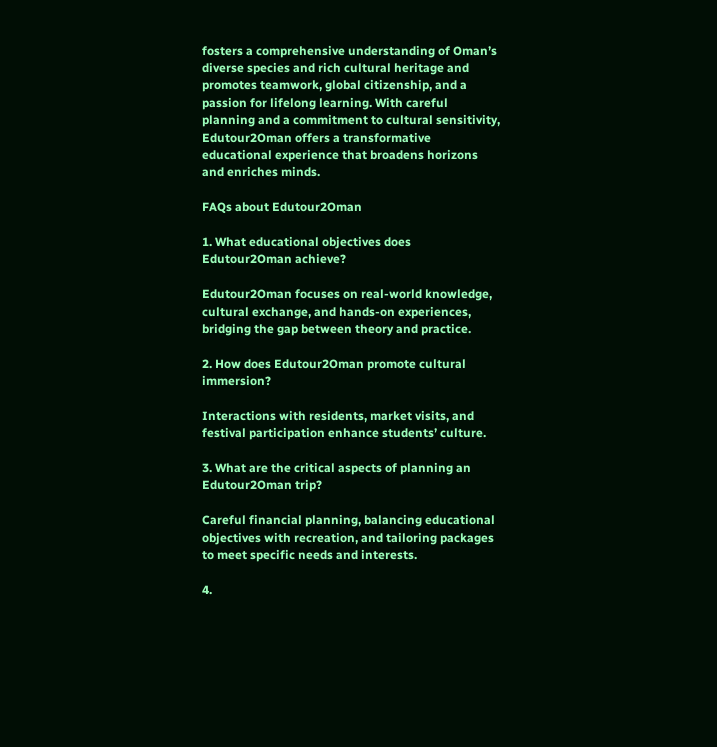fosters a comprehensive understanding of Oman’s diverse species and rich cultural heritage and promotes teamwork, global citizenship, and a passion for lifelong learning. With careful planning and a commitment to cultural sensitivity, Edutour2Oman offers a transformative educational experience that broadens horizons and enriches minds.

FAQs about Edutour2Oman

1. What educational objectives does Edutour2Oman achieve?

Edutour2Oman focuses on real-world knowledge, cultural exchange, and hands-on experiences, bridging the gap between theory and practice.

2. How does Edutour2Oman promote cultural immersion?

Interactions with residents, market visits, and festival participation enhance students’ culture.

3. What are the critical aspects of planning an Edutour2Oman trip?

Careful financial planning, balancing educational objectives with recreation, and tailoring packages to meet specific needs and interests.

4.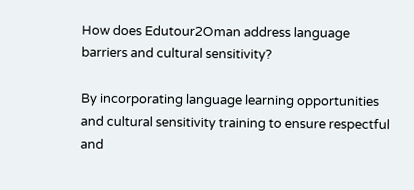How does Edutour2Oman address language barriers and cultural sensitivity?

By incorporating language learning opportunities and cultural sensitivity training to ensure respectful and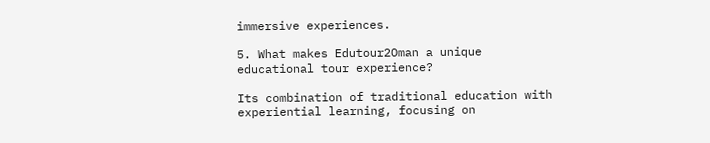immersive experiences.

5. What makes Edutour2Oman a unique educational tour experience?

Its combination of traditional education with experiential learning, focusing on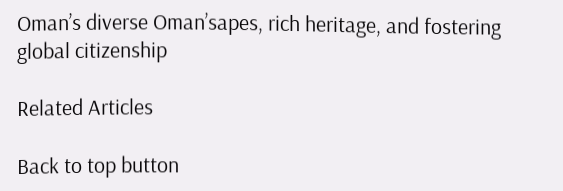Oman’s diverse Oman’sapes, rich heritage, and fostering global citizenship

Related Articles

Back to top button